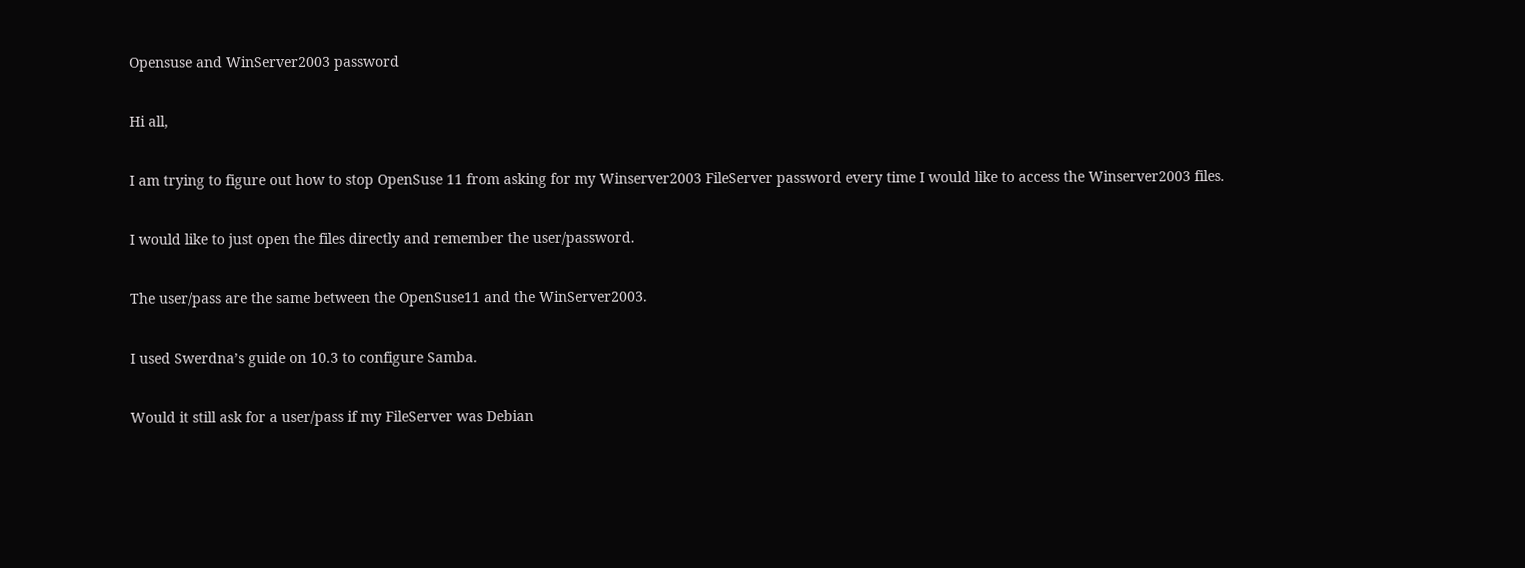Opensuse and WinServer2003 password

Hi all,

I am trying to figure out how to stop OpenSuse 11 from asking for my Winserver2003 FileServer password every time I would like to access the Winserver2003 files.

I would like to just open the files directly and remember the user/password.

The user/pass are the same between the OpenSuse11 and the WinServer2003.

I used Swerdna’s guide on 10.3 to configure Samba.

Would it still ask for a user/pass if my FileServer was Debian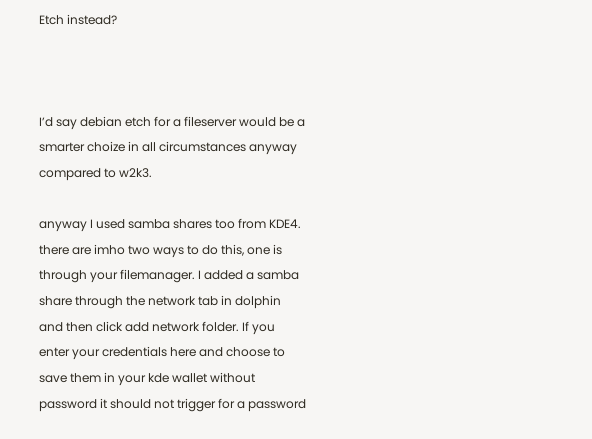Etch instead?



I’d say debian etch for a fileserver would be a smarter choize in all circumstances anyway compared to w2k3.

anyway I used samba shares too from KDE4. there are imho two ways to do this, one is through your filemanager. I added a samba share through the network tab in dolphin and then click add network folder. If you enter your credentials here and choose to save them in your kde wallet without password it should not trigger for a password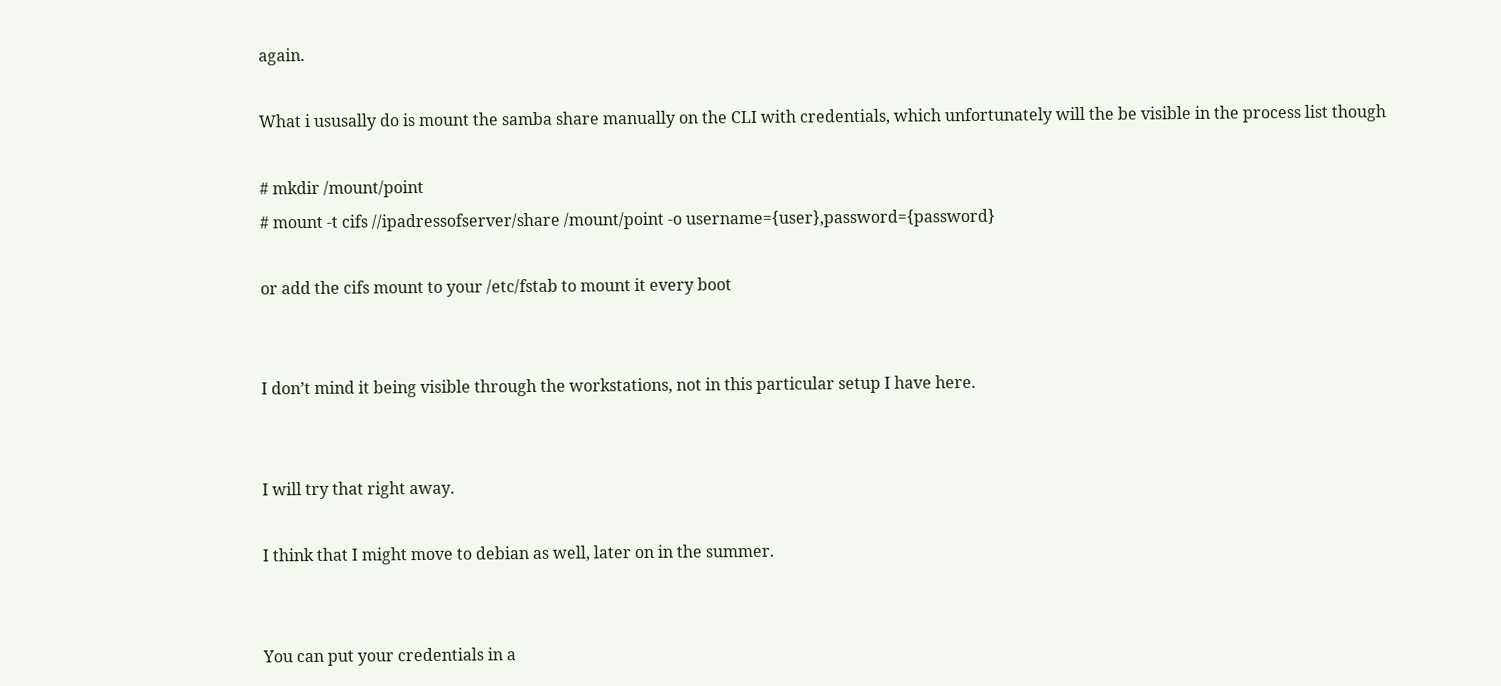again.

What i ususally do is mount the samba share manually on the CLI with credentials, which unfortunately will the be visible in the process list though

# mkdir /mount/point
# mount -t cifs //ipadressofserver/share /mount/point -o username={user},password={password}

or add the cifs mount to your /etc/fstab to mount it every boot


I don’t mind it being visible through the workstations, not in this particular setup I have here.


I will try that right away.

I think that I might move to debian as well, later on in the summer.


You can put your credentials in a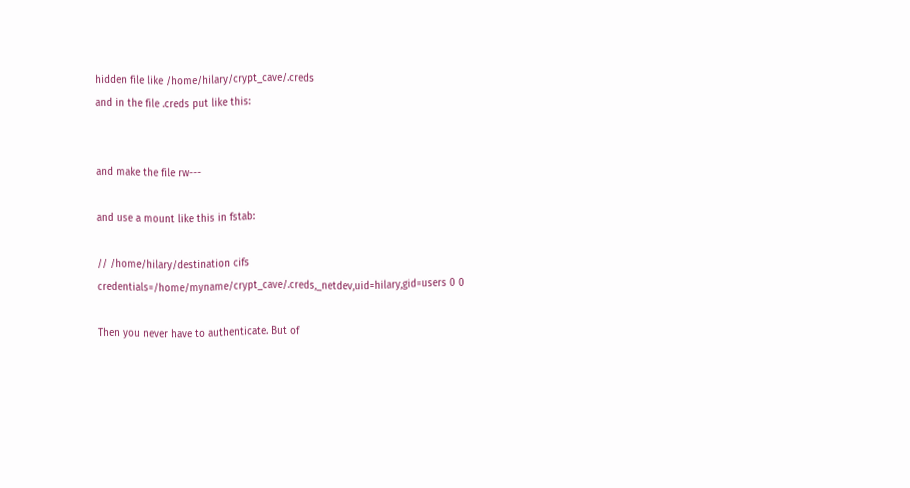hidden file like /home/hilary/crypt_cave/.creds
and in the file .creds put like this:


and make the file rw---

and use a mount like this in fstab:

// /home/hilary/destination cifs credentials=/home/myname/crypt_cave/.creds,_netdev,uid=hilary,gid=users 0 0

Then you never have to authenticate. But of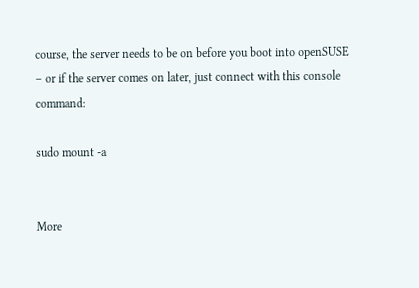course, the server needs to be on before you boot into openSUSE – or if the server comes on later, just connect with this console command:

sudo mount -a


More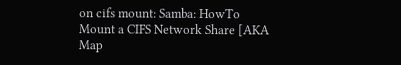on cifs mount: Samba: HowTo Mount a CIFS Network Share [AKA Map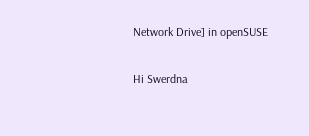Network Drive] in openSUSE

Hi Swerdna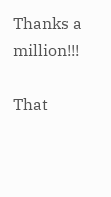Thanks a million!!!

That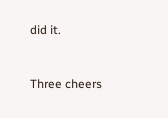did it.


Three cheers